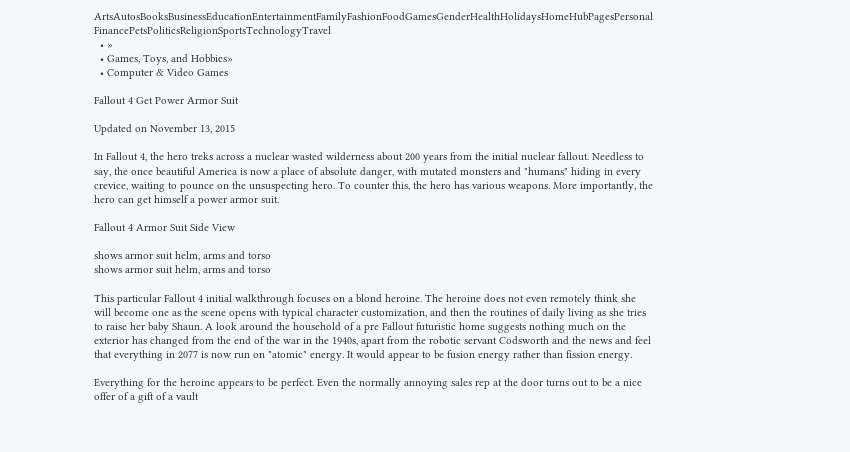ArtsAutosBooksBusinessEducationEntertainmentFamilyFashionFoodGamesGenderHealthHolidaysHomeHubPagesPersonal FinancePetsPoliticsReligionSportsTechnologyTravel
  • »
  • Games, Toys, and Hobbies»
  • Computer & Video Games

Fallout 4 Get Power Armor Suit

Updated on November 13, 2015

In Fallout 4, the hero treks across a nuclear wasted wilderness about 200 years from the initial nuclear fallout. Needless to say, the once beautiful America is now a place of absolute danger, with mutated monsters and "humans" hiding in every crevice, waiting to pounce on the unsuspecting hero. To counter this, the hero has various weapons. More importantly, the hero can get himself a power armor suit.

Fallout 4 Armor Suit Side View

shows armor suit helm, arms and torso
shows armor suit helm, arms and torso

This particular Fallout 4 initial walkthrough focuses on a blond heroine. The heroine does not even remotely think she will become one as the scene opens with typical character customization, and then the routines of daily living as she tries to raise her baby Shaun. A look around the household of a pre Fallout futuristic home suggests nothing much on the exterior has changed from the end of the war in the 1940s, apart from the robotic servant Codsworth and the news and feel that everything in 2077 is now run on "atomic" energy. It would appear to be fusion energy rather than fission energy.

Everything for the heroine appears to be perfect. Even the normally annoying sales rep at the door turns out to be a nice offer of a gift of a vault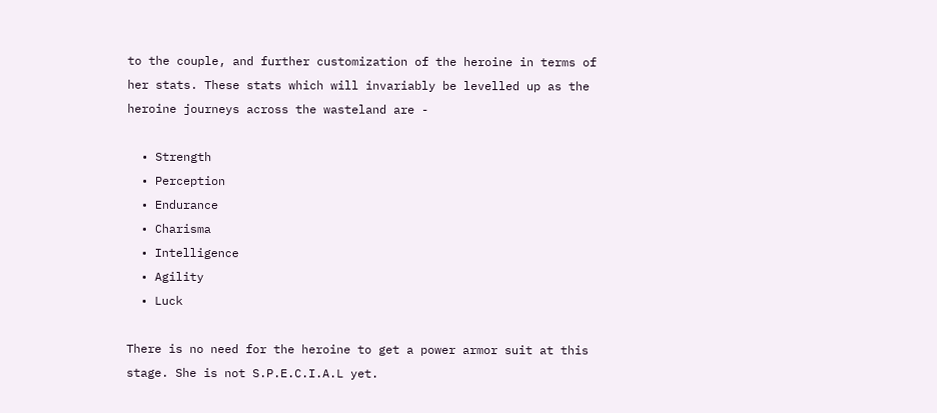to the couple, and further customization of the heroine in terms of her stats. These stats which will invariably be levelled up as the heroine journeys across the wasteland are -

  • Strength
  • Perception
  • Endurance
  • Charisma
  • Intelligence
  • Agility
  • Luck

There is no need for the heroine to get a power armor suit at this stage. She is not S.P.E.C.I.A.L yet.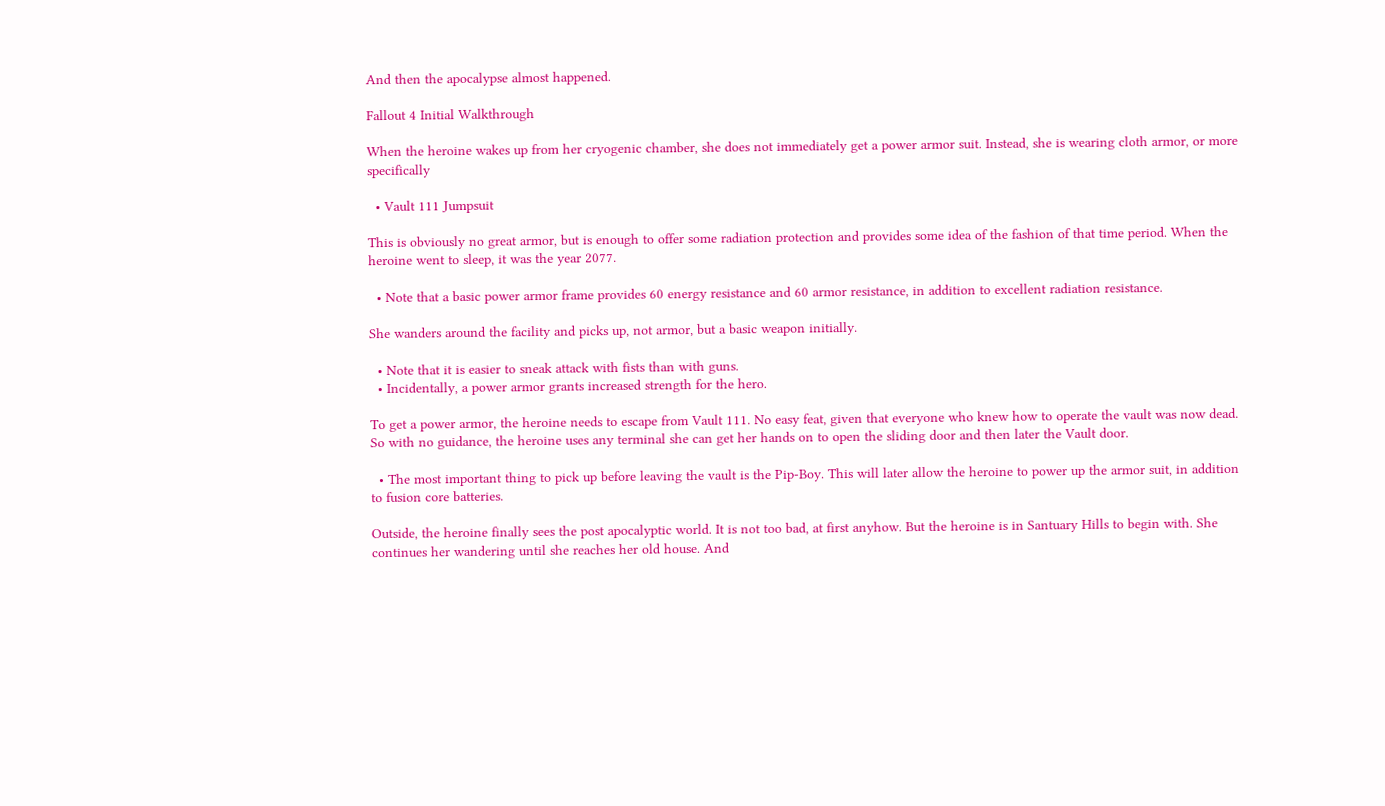And then the apocalypse almost happened.

Fallout 4 Initial Walkthrough

When the heroine wakes up from her cryogenic chamber, she does not immediately get a power armor suit. Instead, she is wearing cloth armor, or more specifically

  • Vault 111 Jumpsuit

This is obviously no great armor, but is enough to offer some radiation protection and provides some idea of the fashion of that time period. When the heroine went to sleep, it was the year 2077.

  • Note that a basic power armor frame provides 60 energy resistance and 60 armor resistance, in addition to excellent radiation resistance.

She wanders around the facility and picks up, not armor, but a basic weapon initially.

  • Note that it is easier to sneak attack with fists than with guns.
  • Incidentally, a power armor grants increased strength for the hero.

To get a power armor, the heroine needs to escape from Vault 111. No easy feat, given that everyone who knew how to operate the vault was now dead. So with no guidance, the heroine uses any terminal she can get her hands on to open the sliding door and then later the Vault door.

  • The most important thing to pick up before leaving the vault is the Pip-Boy. This will later allow the heroine to power up the armor suit, in addition to fusion core batteries.

Outside, the heroine finally sees the post apocalyptic world. It is not too bad, at first anyhow. But the heroine is in Santuary Hills to begin with. She continues her wandering until she reaches her old house. And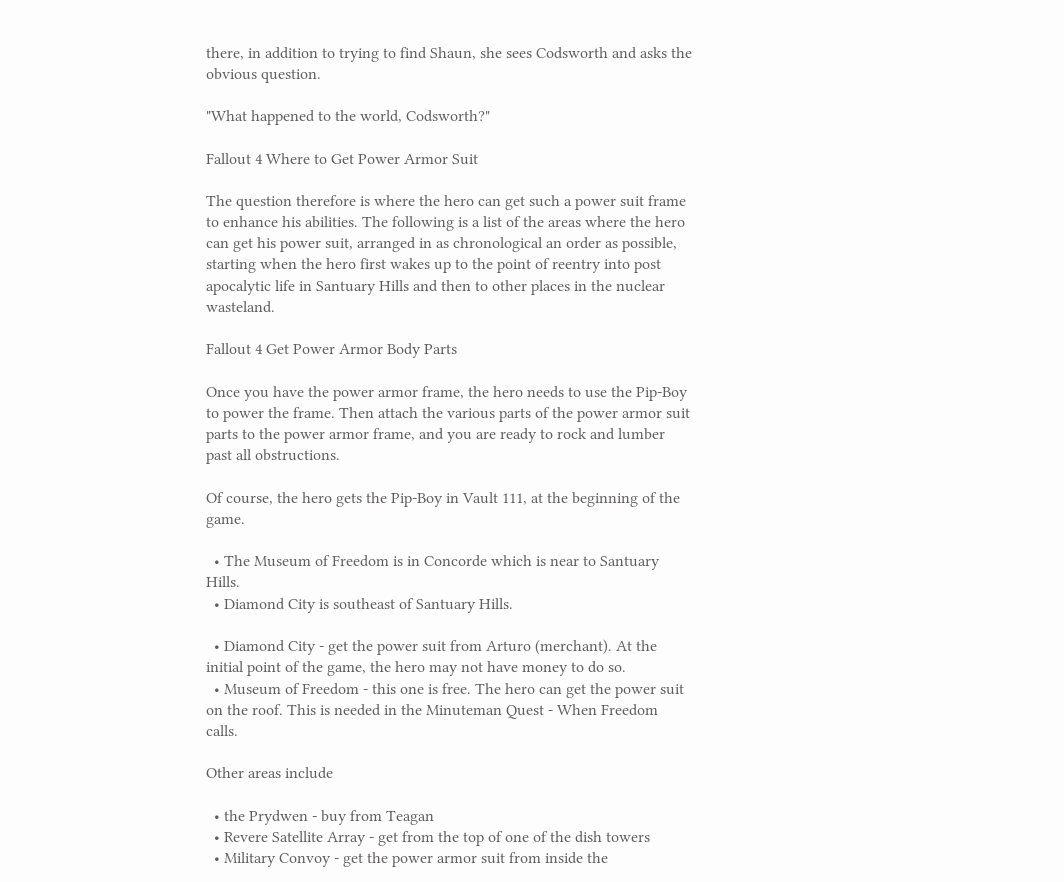there, in addition to trying to find Shaun, she sees Codsworth and asks the obvious question.

"What happened to the world, Codsworth?"

Fallout 4 Where to Get Power Armor Suit

The question therefore is where the hero can get such a power suit frame to enhance his abilities. The following is a list of the areas where the hero can get his power suit, arranged in as chronological an order as possible, starting when the hero first wakes up to the point of reentry into post apocalytic life in Santuary Hills and then to other places in the nuclear wasteland.

Fallout 4 Get Power Armor Body Parts

Once you have the power armor frame, the hero needs to use the Pip-Boy to power the frame. Then attach the various parts of the power armor suit parts to the power armor frame, and you are ready to rock and lumber past all obstructions.

Of course, the hero gets the Pip-Boy in Vault 111, at the beginning of the game.

  • The Museum of Freedom is in Concorde which is near to Santuary Hills.
  • Diamond City is southeast of Santuary Hills.

  • Diamond City - get the power suit from Arturo (merchant). At the initial point of the game, the hero may not have money to do so.
  • Museum of Freedom - this one is free. The hero can get the power suit on the roof. This is needed in the Minuteman Quest - When Freedom calls.

Other areas include

  • the Prydwen - buy from Teagan
  • Revere Satellite Array - get from the top of one of the dish towers
  • Military Convoy - get the power armor suit from inside the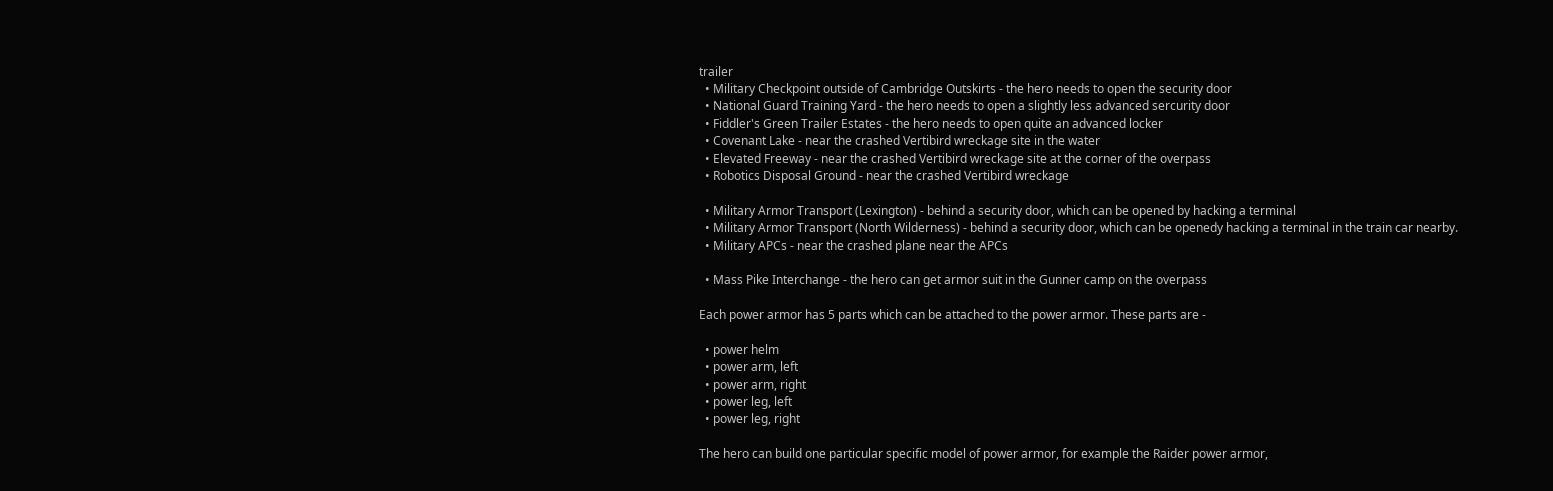trailer
  • Military Checkpoint outside of Cambridge Outskirts - the hero needs to open the security door
  • National Guard Training Yard - the hero needs to open a slightly less advanced sercurity door
  • Fiddler's Green Trailer Estates - the hero needs to open quite an advanced locker
  • Covenant Lake - near the crashed Vertibird wreckage site in the water
  • Elevated Freeway - near the crashed Vertibird wreckage site at the corner of the overpass
  • Robotics Disposal Ground - near the crashed Vertibird wreckage

  • Military Armor Transport (Lexington) - behind a security door, which can be opened by hacking a terminal
  • Military Armor Transport (North Wilderness) - behind a security door, which can be openedy hacking a terminal in the train car nearby.
  • Military APCs - near the crashed plane near the APCs

  • Mass Pike Interchange - the hero can get armor suit in the Gunner camp on the overpass

Each power armor has 5 parts which can be attached to the power armor. These parts are -

  • power helm
  • power arm, left
  • power arm, right
  • power leg, left
  • power leg, right

The hero can build one particular specific model of power armor, for example the Raider power armor,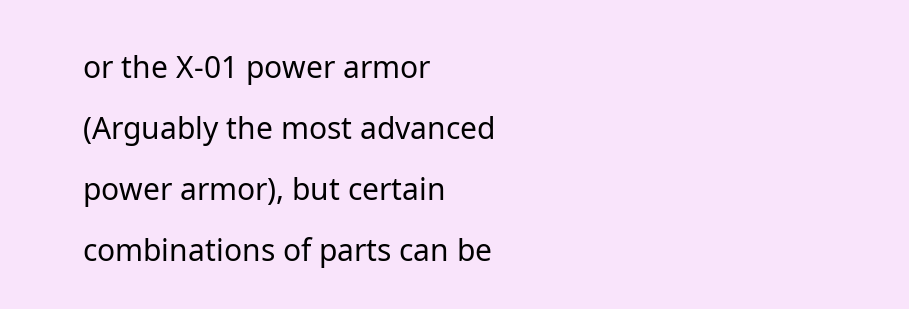or the X-01 power armor (Arguably the most advanced power armor), but certain combinations of parts can be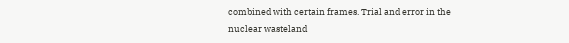combined with certain frames. Trial and error in the
nuclear wasteland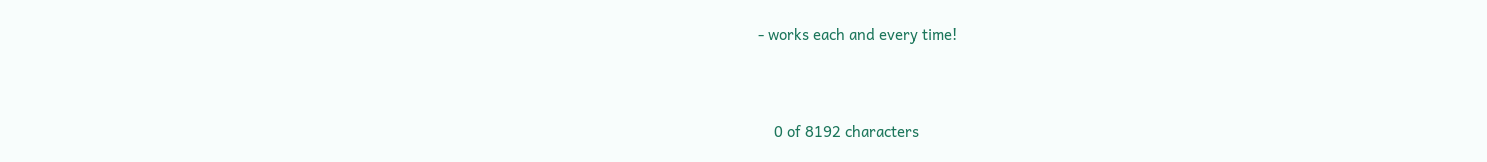- works each and every time!


    0 of 8192 characters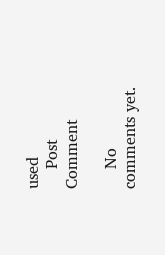used
    Post Comment

    No comments yet.